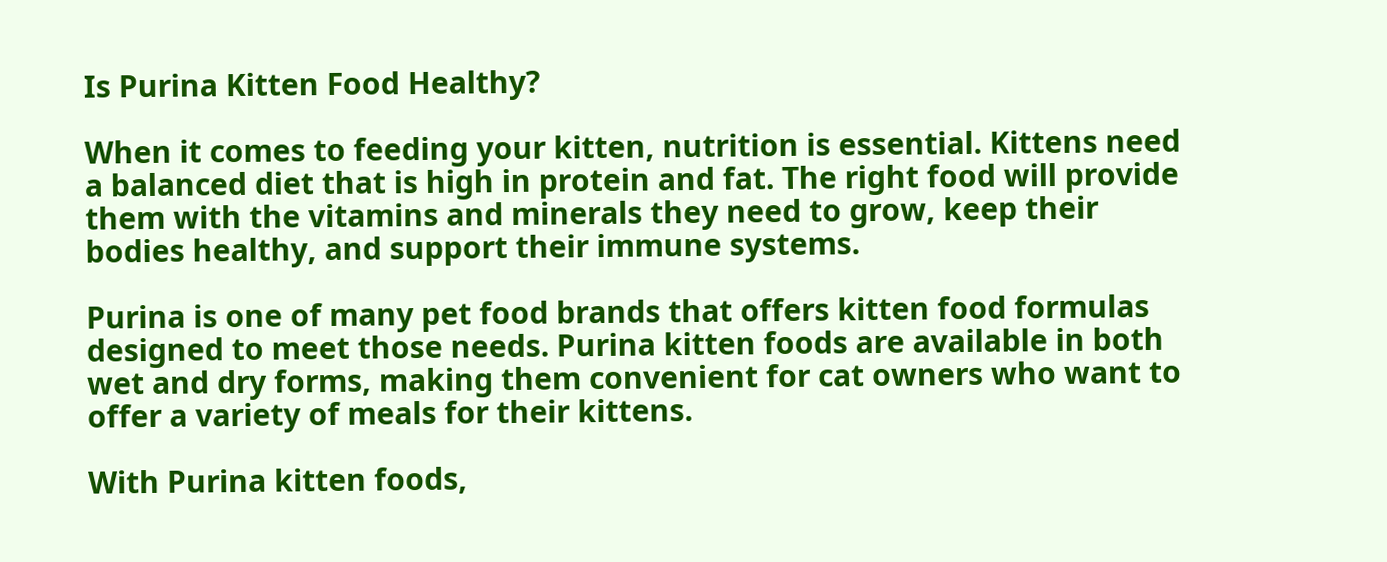Is Purina Kitten Food Healthy?

When it comes to feeding your kitten, nutrition is essential. Kittens need a balanced diet that is high in protein and fat. The right food will provide them with the vitamins and minerals they need to grow, keep their bodies healthy, and support their immune systems.

Purina is one of many pet food brands that offers kitten food formulas designed to meet those needs. Purina kitten foods are available in both wet and dry forms, making them convenient for cat owners who want to offer a variety of meals for their kittens.

With Purina kitten foods,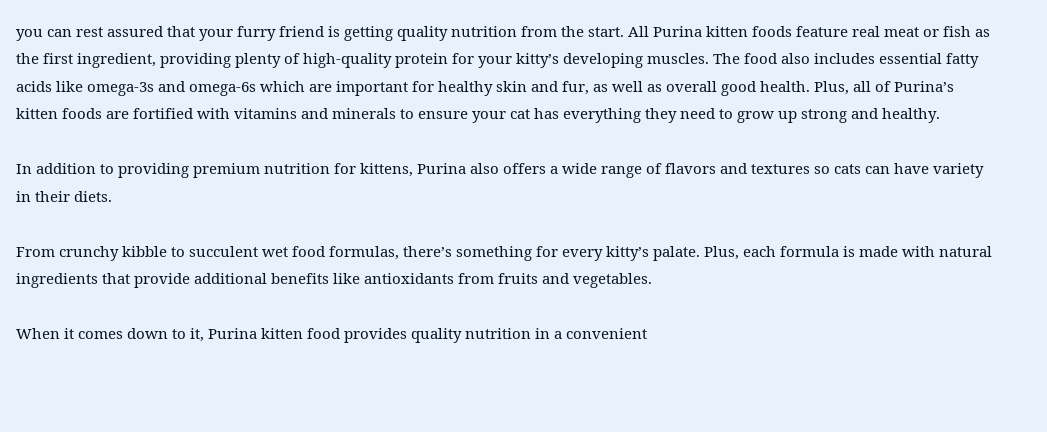you can rest assured that your furry friend is getting quality nutrition from the start. All Purina kitten foods feature real meat or fish as the first ingredient, providing plenty of high-quality protein for your kitty’s developing muscles. The food also includes essential fatty acids like omega-3s and omega-6s which are important for healthy skin and fur, as well as overall good health. Plus, all of Purina’s kitten foods are fortified with vitamins and minerals to ensure your cat has everything they need to grow up strong and healthy.

In addition to providing premium nutrition for kittens, Purina also offers a wide range of flavors and textures so cats can have variety in their diets.

From crunchy kibble to succulent wet food formulas, there’s something for every kitty’s palate. Plus, each formula is made with natural ingredients that provide additional benefits like antioxidants from fruits and vegetables.

When it comes down to it, Purina kitten food provides quality nutrition in a convenient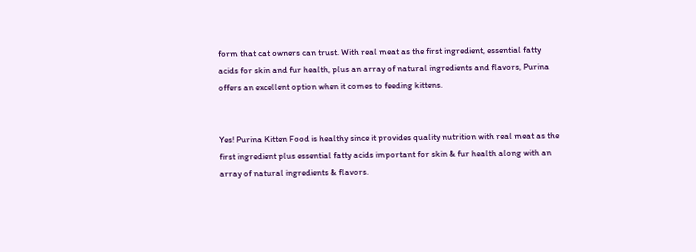form that cat owners can trust. With real meat as the first ingredient, essential fatty acids for skin and fur health, plus an array of natural ingredients and flavors, Purina offers an excellent option when it comes to feeding kittens.


Yes! Purina Kitten Food is healthy since it provides quality nutrition with real meat as the first ingredient plus essential fatty acids important for skin & fur health along with an array of natural ingredients & flavors.